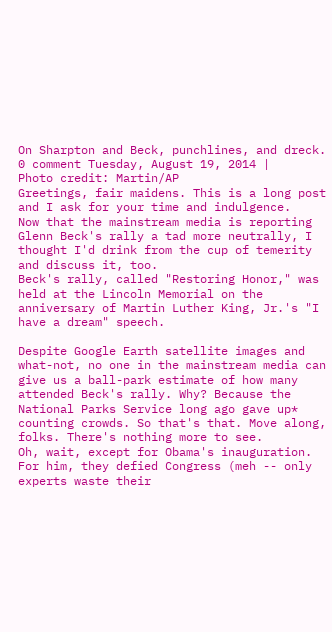On Sharpton and Beck, punchlines, and dreck.
0 comment Tuesday, August 19, 2014 |
Photo credit: Martin/AP
Greetings, fair maidens. This is a long post and I ask for your time and indulgence.
Now that the mainstream media is reporting Glenn Beck's rally a tad more neutrally, I thought I'd drink from the cup of temerity and discuss it, too.
Beck's rally, called "Restoring Honor," was held at the Lincoln Memorial on the anniversary of Martin Luther King, Jr.'s "I have a dream" speech.

Despite Google Earth satellite images and what-not, no one in the mainstream media can give us a ball-park estimate of how many attended Beck's rally. Why? Because the National Parks Service long ago gave up* counting crowds. So that's that. Move along, folks. There's nothing more to see.
Oh, wait, except for Obama's inauguration. For him, they defied Congress (meh -- only experts waste their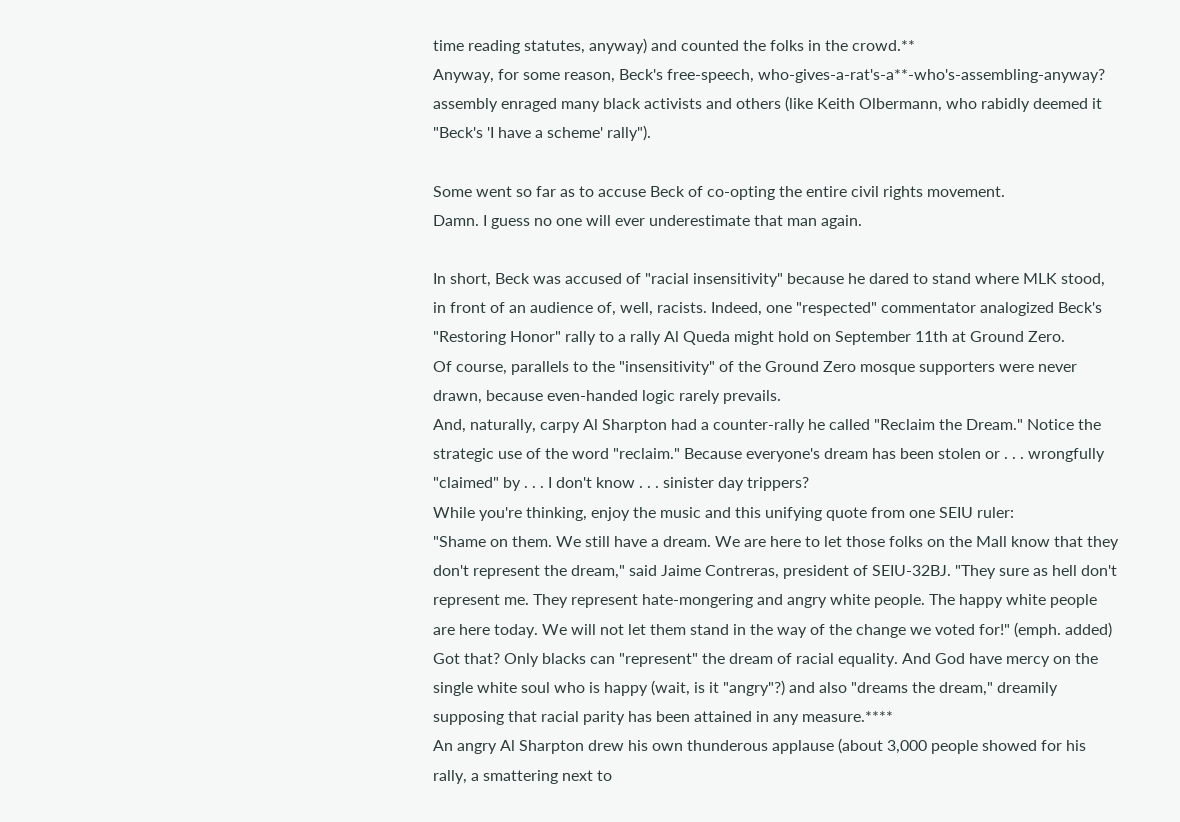time reading statutes, anyway) and counted the folks in the crowd.**
Anyway, for some reason, Beck's free-speech, who-gives-a-rat's-a**-who's-assembling-anyway? assembly enraged many black activists and others (like Keith Olbermann, who rabidly deemed it "Beck's 'I have a scheme' rally").

Some went so far as to accuse Beck of co-opting the entire civil rights movement.
Damn. I guess no one will ever underestimate that man again.

In short, Beck was accused of "racial insensitivity" because he dared to stand where MLK stood, in front of an audience of, well, racists. Indeed, one "respected" commentator analogized Beck's "Restoring Honor" rally to a rally Al Queda might hold on September 11th at Ground Zero.
Of course, parallels to the "insensitivity" of the Ground Zero mosque supporters were never drawn, because even-handed logic rarely prevails.
And, naturally, carpy Al Sharpton had a counter-rally he called "Reclaim the Dream." Notice the strategic use of the word "reclaim." Because everyone's dream has been stolen or . . . wrongfully "claimed" by . . . I don't know . . . sinister day trippers?
While you're thinking, enjoy the music and this unifying quote from one SEIU ruler:
"Shame on them. We still have a dream. We are here to let those folks on the Mall know that they don't represent the dream," said Jaime Contreras, president of SEIU-32BJ. "They sure as hell don't represent me. They represent hate-mongering and angry white people. The happy white people are here today. We will not let them stand in the way of the change we voted for!" (emph. added)
Got that? Only blacks can "represent" the dream of racial equality. And God have mercy on the single white soul who is happy (wait, is it "angry"?) and also "dreams the dream," dreamily supposing that racial parity has been attained in any measure.****
An angry Al Sharpton drew his own thunderous applause (about 3,000 people showed for his rally, a smattering next to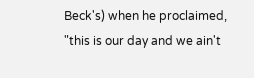Beck's) when he proclaimed, "this is our day and we ain't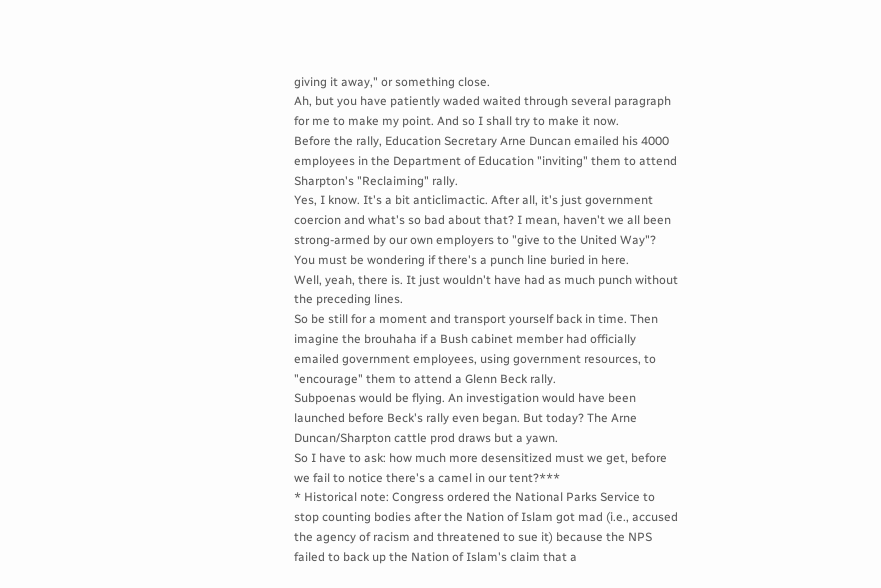giving it away," or something close.
Ah, but you have patiently waded waited through several paragraph for me to make my point. And so I shall try to make it now.
Before the rally, Education Secretary Arne Duncan emailed his 4000 employees in the Department of Education "inviting" them to attend Sharpton's "Reclaiming" rally.
Yes, I know. It's a bit anticlimactic. After all, it's just government coercion and what's so bad about that? I mean, haven't we all been strong-armed by our own employers to "give to the United Way"? You must be wondering if there's a punch line buried in here.
Well, yeah, there is. It just wouldn't have had as much punch without the preceding lines.
So be still for a moment and transport yourself back in time. Then imagine the brouhaha if a Bush cabinet member had officially emailed government employees, using government resources, to "encourage" them to attend a Glenn Beck rally.
Subpoenas would be flying. An investigation would have been launched before Beck's rally even began. But today? The Arne Duncan/Sharpton cattle prod draws but a yawn.
So I have to ask: how much more desensitized must we get, before we fail to notice there's a camel in our tent?***
* Historical note: Congress ordered the National Parks Service to stop counting bodies after the Nation of Islam got mad (i.e., accused the agency of racism and threatened to sue it) because the NPS failed to back up the Nation of Islam's claim that a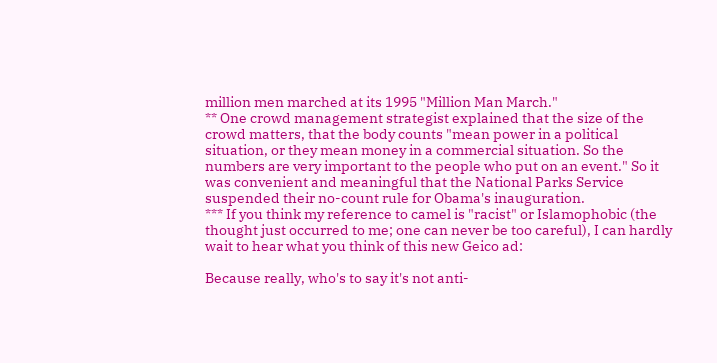million men marched at its 1995 "Million Man March."
** One crowd management strategist explained that the size of the crowd matters, that the body counts "mean power in a political situation, or they mean money in a commercial situation. So the numbers are very important to the people who put on an event." So it was convenient and meaningful that the National Parks Service suspended their no-count rule for Obama's inauguration.
*** If you think my reference to camel is "racist" or Islamophobic (the thought just occurred to me; one can never be too careful), I can hardly wait to hear what you think of this new Geico ad:

Because really, who's to say it's not anti-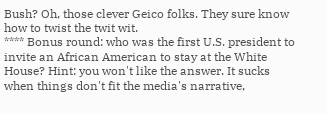Bush? Oh, those clever Geico folks. They sure know how to twist the twit wit.
**** Bonus round: who was the first U.S. president to invite an African American to stay at the White House? Hint: you won't like the answer. It sucks when things don't fit the media's narrative,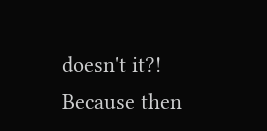doesn't it?! Because then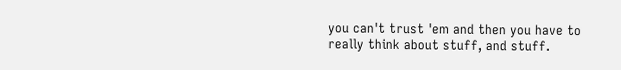you can't trust 'em and then you have to really think about stuff, and stuff.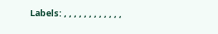Labels: , , , , , , , , , , , ,